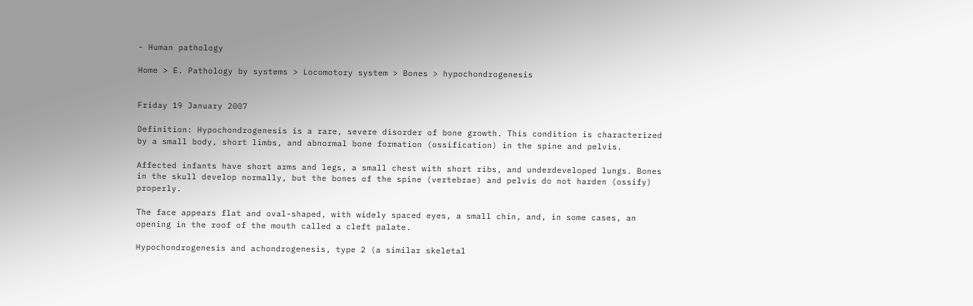- Human pathology

Home > E. Pathology by systems > Locomotory system > Bones > hypochondrogenesis


Friday 19 January 2007

Definition: Hypochondrogenesis is a rare, severe disorder of bone growth. This condition is characterized by a small body, short limbs, and abnormal bone formation (ossification) in the spine and pelvis.

Affected infants have short arms and legs, a small chest with short ribs, and underdeveloped lungs. Bones in the skull develop normally, but the bones of the spine (vertebrae) and pelvis do not harden (ossify) properly.

The face appears flat and oval-shaped, with widely spaced eyes, a small chin, and, in some cases, an opening in the roof of the mouth called a cleft palate.

Hypochondrogenesis and achondrogenesis, type 2 (a similar skeletal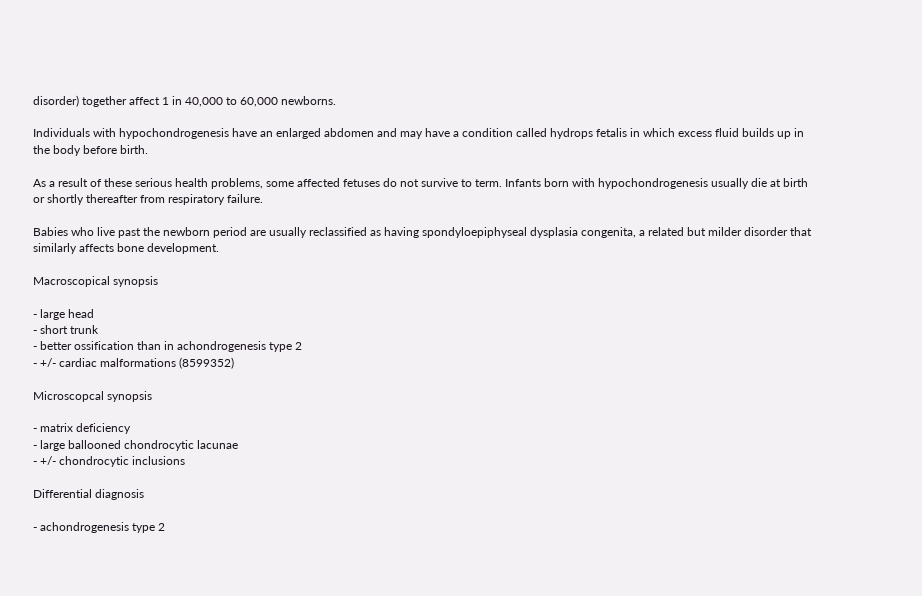disorder) together affect 1 in 40,000 to 60,000 newborns.

Individuals with hypochondrogenesis have an enlarged abdomen and may have a condition called hydrops fetalis in which excess fluid builds up in the body before birth.

As a result of these serious health problems, some affected fetuses do not survive to term. Infants born with hypochondrogenesis usually die at birth or shortly thereafter from respiratory failure.

Babies who live past the newborn period are usually reclassified as having spondyloepiphyseal dysplasia congenita, a related but milder disorder that similarly affects bone development.

Macroscopical synopsis

- large head
- short trunk
- better ossification than in achondrogenesis type 2
- +/- cardiac malformations (8599352)

Microscopcal synopsis

- matrix deficiency
- large ballooned chondrocytic lacunae
- +/- chondrocytic inclusions

Differential diagnosis

- achondrogenesis type 2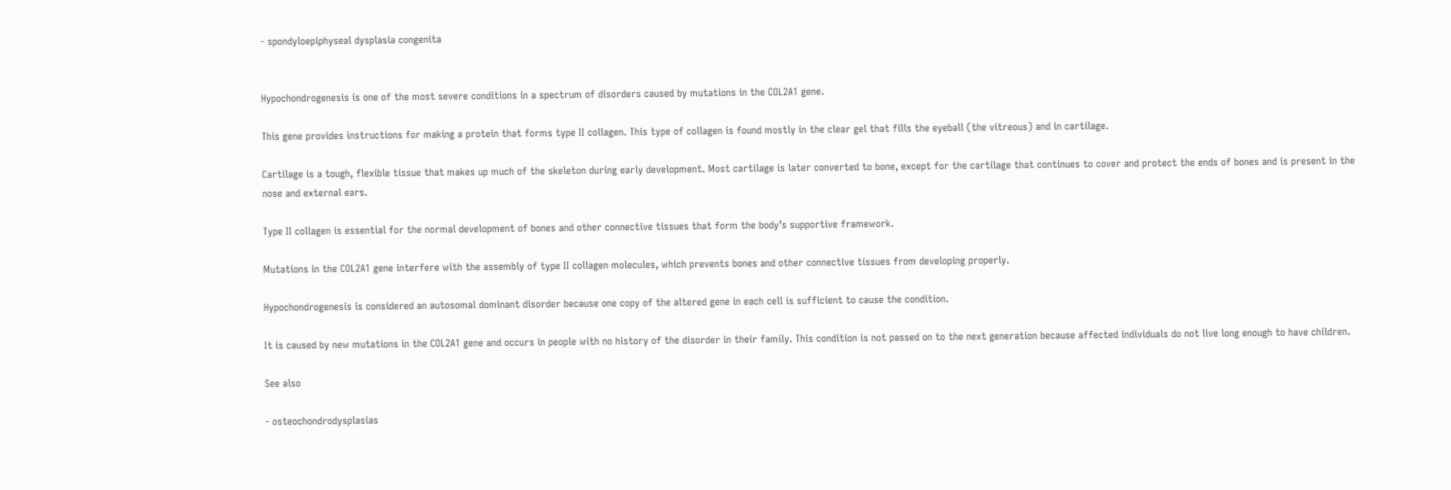- spondyloepiphyseal dysplasia congenita


Hypochondrogenesis is one of the most severe conditions in a spectrum of disorders caused by mutations in the COL2A1 gene.

This gene provides instructions for making a protein that forms type II collagen. This type of collagen is found mostly in the clear gel that fills the eyeball (the vitreous) and in cartilage.

Cartilage is a tough, flexible tissue that makes up much of the skeleton during early development. Most cartilage is later converted to bone, except for the cartilage that continues to cover and protect the ends of bones and is present in the nose and external ears.

Type II collagen is essential for the normal development of bones and other connective tissues that form the body’s supportive framework.

Mutations in the COL2A1 gene interfere with the assembly of type II collagen molecules, which prevents bones and other connective tissues from developing properly.

Hypochondrogenesis is considered an autosomal dominant disorder because one copy of the altered gene in each cell is sufficient to cause the condition.

It is caused by new mutations in the COL2A1 gene and occurs in people with no history of the disorder in their family. This condition is not passed on to the next generation because affected individuals do not live long enough to have children.

See also

- osteochondrodysplasias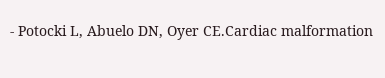- Potocki L, Abuelo DN, Oyer CE.Cardiac malformation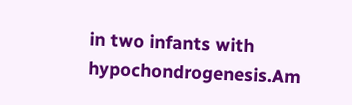in two infants with hypochondrogenesis.Am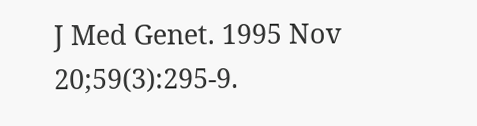J Med Genet. 1995 Nov 20;59(3):295-9.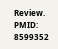Review. PMID: 8599352